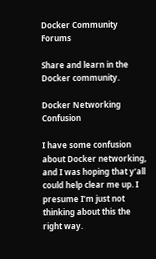Docker Community Forums

Share and learn in the Docker community.

Docker Networking Confusion

I have some confusion about Docker networking, and I was hoping that y’all could help clear me up. I presume I’m just not thinking about this the right way.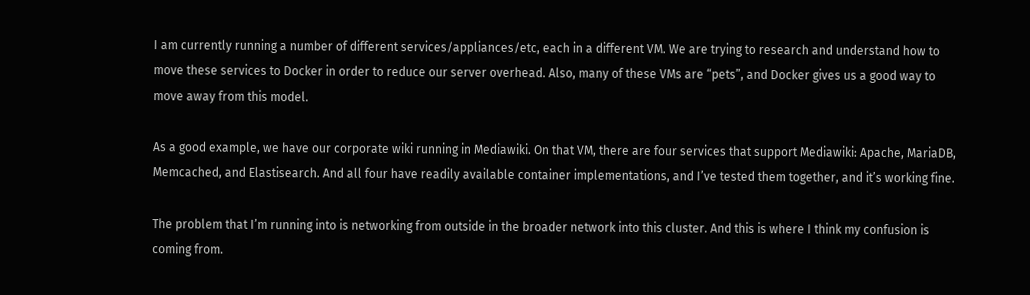I am currently running a number of different services/appliances/etc, each in a different VM. We are trying to research and understand how to move these services to Docker in order to reduce our server overhead. Also, many of these VMs are “pets”, and Docker gives us a good way to move away from this model.

As a good example, we have our corporate wiki running in Mediawiki. On that VM, there are four services that support Mediawiki: Apache, MariaDB, Memcached, and Elastisearch. And all four have readily available container implementations, and I’ve tested them together, and it’s working fine.

The problem that I’m running into is networking from outside in the broader network into this cluster. And this is where I think my confusion is coming from.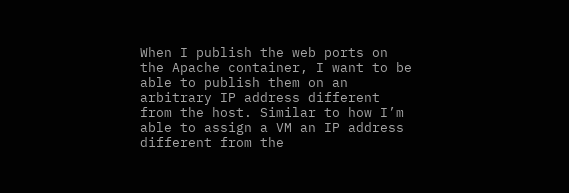When I publish the web ports on the Apache container, I want to be able to publish them on an arbitrary IP address different from the host. Similar to how I’m able to assign a VM an IP address different from the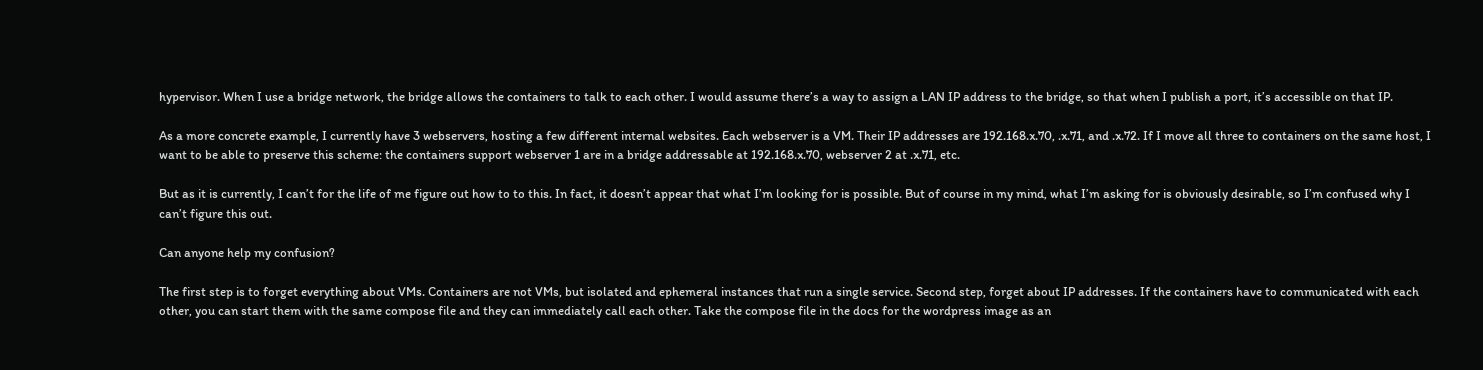hypervisor. When I use a bridge network, the bridge allows the containers to talk to each other. I would assume there’s a way to assign a LAN IP address to the bridge, so that when I publish a port, it’s accessible on that IP.

As a more concrete example, I currently have 3 webservers, hosting a few different internal websites. Each webserver is a VM. Their IP addresses are 192.168.x.70, .x.71, and .x.72. If I move all three to containers on the same host, I want to be able to preserve this scheme: the containers support webserver 1 are in a bridge addressable at 192.168.x.70, webserver 2 at .x.71, etc.

But as it is currently, I can’t for the life of me figure out how to to this. In fact, it doesn’t appear that what I’m looking for is possible. But of course in my mind, what I’m asking for is obviously desirable, so I’m confused why I can’t figure this out.

Can anyone help my confusion?

The first step is to forget everything about VMs. Containers are not VMs, but isolated and ephemeral instances that run a single service. Second step, forget about IP addresses. If the containers have to communicated with each other, you can start them with the same compose file and they can immediately call each other. Take the compose file in the docs for the wordpress image as an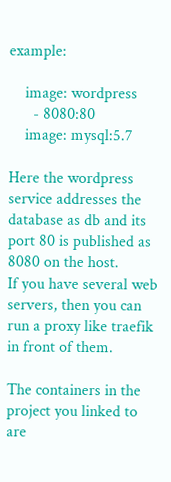example:

    image: wordpress
      - 8080:80
    image: mysql:5.7

Here the wordpress service addresses the database as db and its port 80 is published as 8080 on the host.
If you have several web servers, then you can run a proxy like traefik in front of them.

The containers in the project you linked to are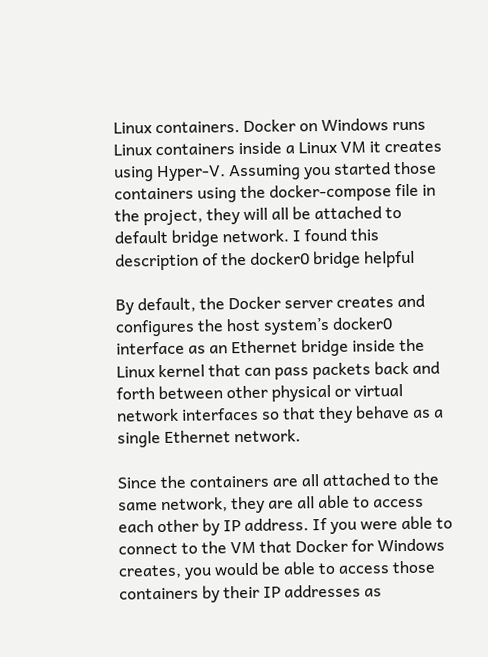Linux containers. Docker on Windows runs Linux containers inside a Linux VM it creates using Hyper-V. Assuming you started those containers using the docker-compose file in the project, they will all be attached to default bridge network. I found this description of the docker0 bridge helpful

By default, the Docker server creates and configures the host system’s docker0 interface as an Ethernet bridge inside the Linux kernel that can pass packets back and forth between other physical or virtual network interfaces so that they behave as a single Ethernet network.

Since the containers are all attached to the same network, they are all able to access each other by IP address. If you were able to connect to the VM that Docker for Windows creates, you would be able to access those containers by their IP addresses as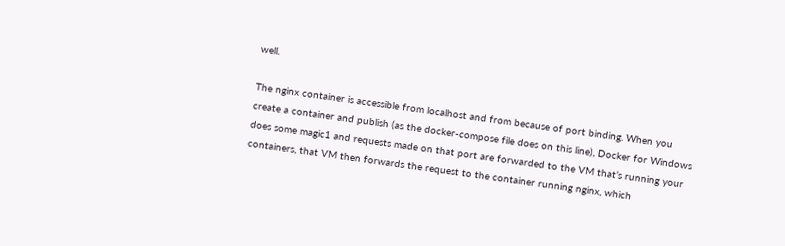well.

The nginx container is accessible from localhost and from because of port binding. When you create a container and publish (as the docker-compose file does on this line), Docker for Windows does some magic1 and requests made on that port are forwarded to the VM that’s running your containers, that VM then forwards the request to the container running nginx, which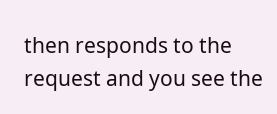then responds to the request and you see the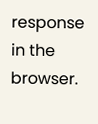response in the browser.